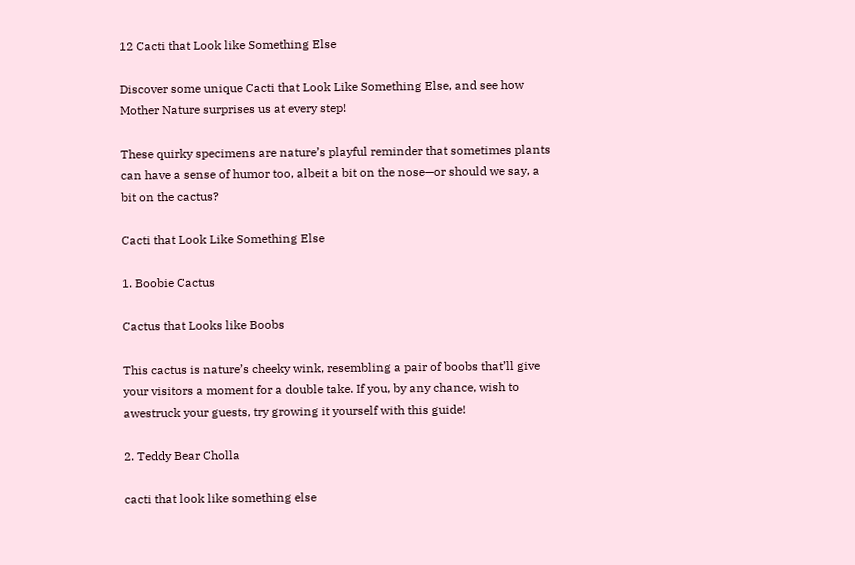12 Cacti that Look like Something Else

Discover some unique Cacti that Look Like Something Else, and see how Mother Nature surprises us at every step!

These quirky specimens are nature’s playful reminder that sometimes plants can have a sense of humor too, albeit a bit on the nose—or should we say, a bit on the cactus?

Cacti that Look Like Something Else

1. Boobie Cactus

Cactus that Looks like Boobs

This cactus is nature’s cheeky wink, resembling a pair of boobs that’ll give your visitors a moment for a double take. If you, by any chance, wish to awestruck your guests, try growing it yourself with this guide!

2. Teddy Bear Cholla

cacti that look like something else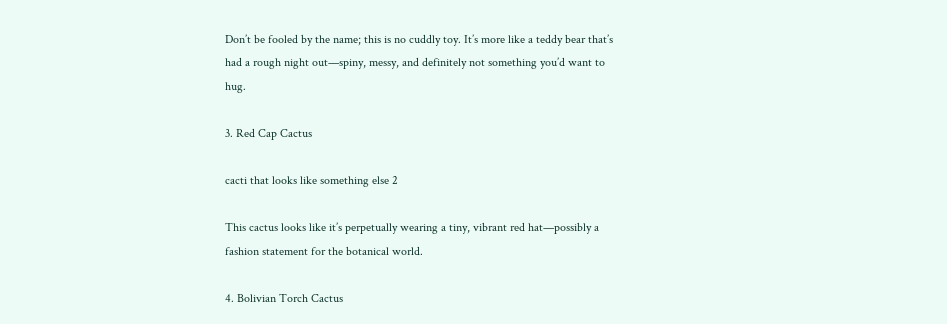Don’t be fooled by the name; this is no cuddly toy. It’s more like a teddy bear that’s had a rough night out—spiny, messy, and definitely not something you’d want to hug.

3. Red Cap Cactus

cacti that looks like something else 2

This cactus looks like it’s perpetually wearing a tiny, vibrant red hat—possibly a fashion statement for the botanical world.

4. Bolivian Torch Cactus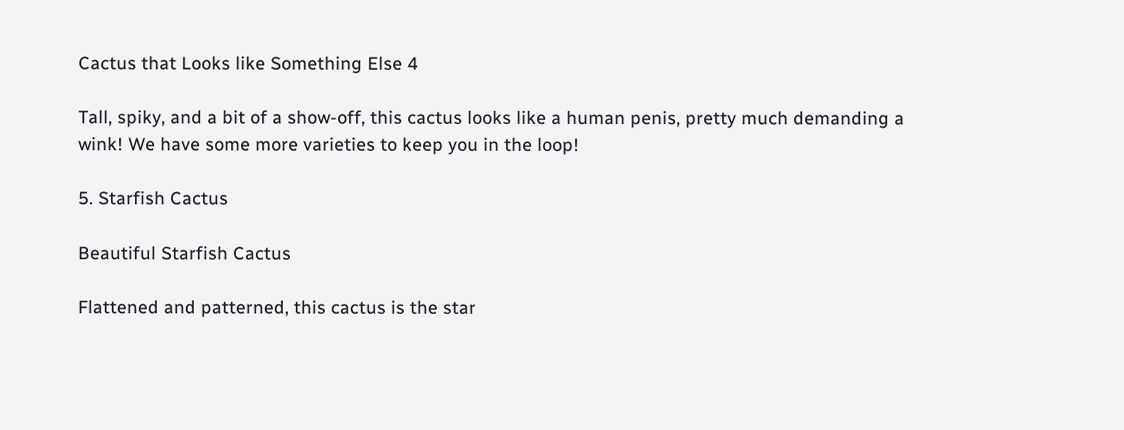Cactus that Looks like Something Else 4

Tall, spiky, and a bit of a show-off, this cactus looks like a human penis, pretty much demanding a wink! We have some more varieties to keep you in the loop!

5. Starfish Cactus

Beautiful Starfish Cactus

Flattened and patterned, this cactus is the star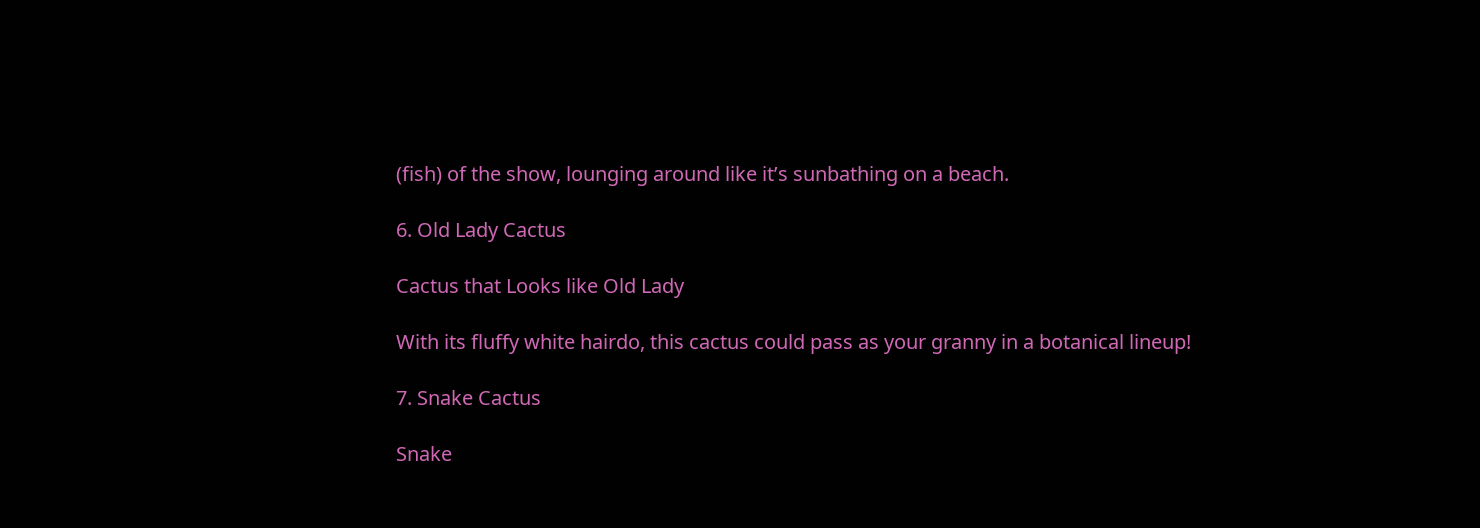(fish) of the show, lounging around like it’s sunbathing on a beach.

6. Old Lady Cactus

Cactus that Looks like Old Lady

With its fluffy white hairdo, this cactus could pass as your granny in a botanical lineup!

7. Snake Cactus

Snake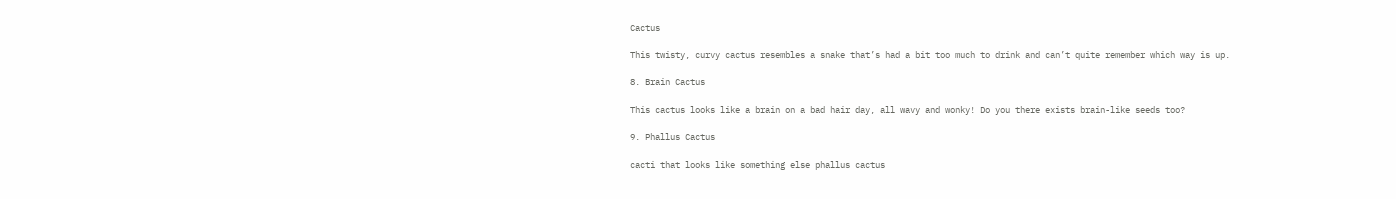Cactus

This twisty, curvy cactus resembles a snake that’s had a bit too much to drink and can’t quite remember which way is up.

8. Brain Cactus

This cactus looks like a brain on a bad hair day, all wavy and wonky! Do you there exists brain-like seeds too?

9. Phallus Cactus

cacti that looks like something else phallus cactus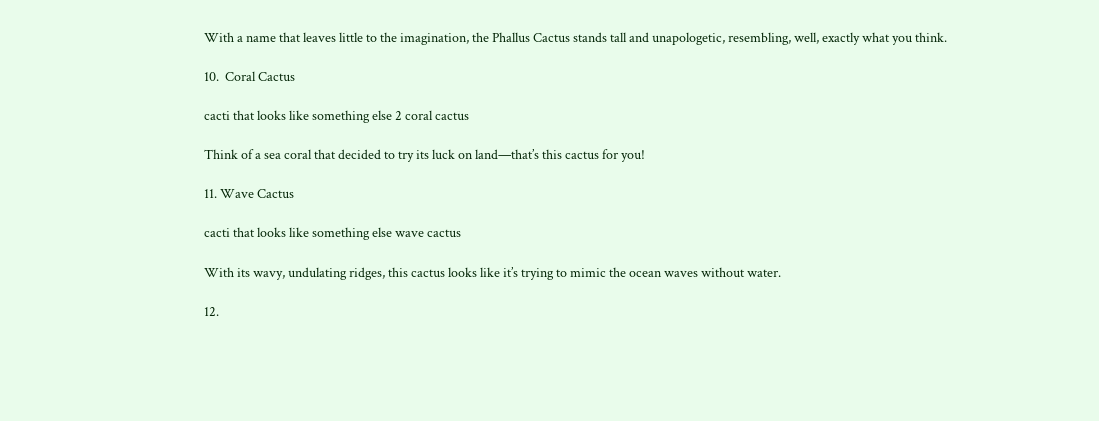With a name that leaves little to the imagination, the Phallus Cactus stands tall and unapologetic, resembling, well, exactly what you think.

10.  Coral Cactus

cacti that looks like something else 2 coral cactus

Think of a sea coral that decided to try its luck on land—that’s this cactus for you!

11. Wave Cactus

cacti that looks like something else wave cactus

With its wavy, undulating ridges, this cactus looks like it’s trying to mimic the ocean waves without water.

12.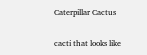Caterpillar Cactus

cacti that looks like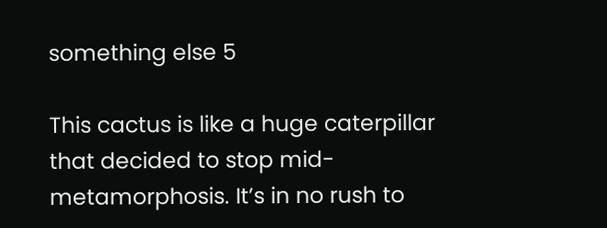something else 5

This cactus is like a huge caterpillar that decided to stop mid-metamorphosis. It’s in no rush to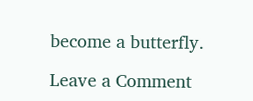become a butterfly.

Leave a Comment